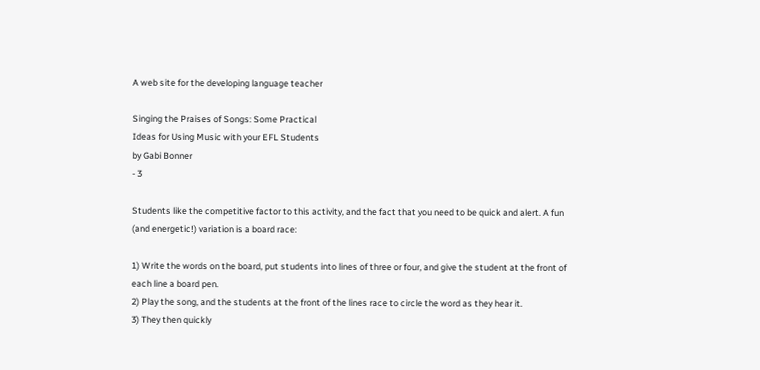A web site for the developing language teacher

Singing the Praises of Songs: Some Practical
Ideas for Using Music with your EFL Students
by Gabi Bonner
- 3

Students like the competitive factor to this activity, and the fact that you need to be quick and alert. A fun (and energetic!) variation is a board race:

1) Write the words on the board, put students into lines of three or four, and give the student at the front of each line a board pen.
2) Play the song, and the students at the front of the lines race to circle the word as they hear it.
3) They then quickly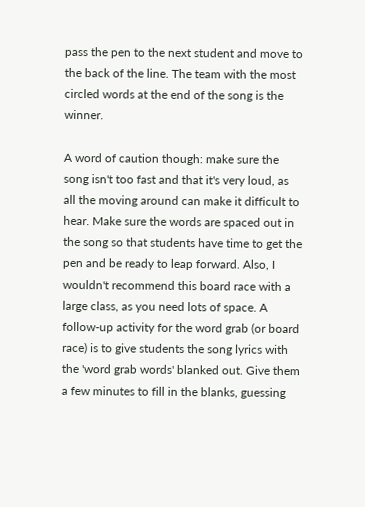pass the pen to the next student and move to the back of the line. The team with the most circled words at the end of the song is the winner.

A word of caution though: make sure the song isn't too fast and that it's very loud, as all the moving around can make it difficult to hear. Make sure the words are spaced out in the song so that students have time to get the pen and be ready to leap forward. Also, I wouldn't recommend this board race with a large class, as you need lots of space. A follow-up activity for the word grab (or board race) is to give students the song lyrics with the 'word grab words' blanked out. Give them a few minutes to fill in the blanks, guessing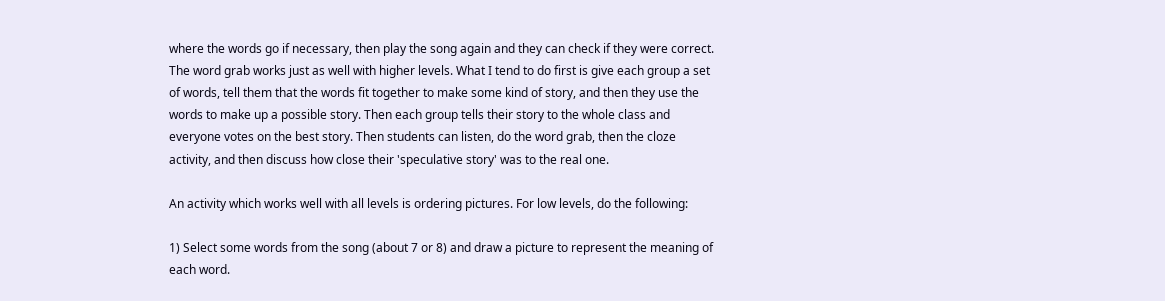where the words go if necessary, then play the song again and they can check if they were correct. The word grab works just as well with higher levels. What I tend to do first is give each group a set of words, tell them that the words fit together to make some kind of story, and then they use the words to make up a possible story. Then each group tells their story to the whole class and everyone votes on the best story. Then students can listen, do the word grab, then the cloze activity, and then discuss how close their 'speculative story' was to the real one.

An activity which works well with all levels is ordering pictures. For low levels, do the following:

1) Select some words from the song (about 7 or 8) and draw a picture to represent the meaning of each word.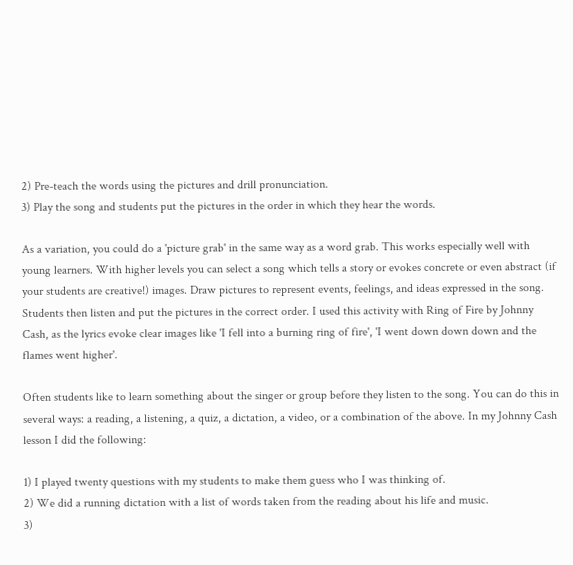2) Pre-teach the words using the pictures and drill pronunciation.
3) Play the song and students put the pictures in the order in which they hear the words.

As a variation, you could do a 'picture grab' in the same way as a word grab. This works especially well with young learners. With higher levels you can select a song which tells a story or evokes concrete or even abstract (if your students are creative!) images. Draw pictures to represent events, feelings, and ideas expressed in the song. Students then listen and put the pictures in the correct order. I used this activity with Ring of Fire by Johnny Cash, as the lyrics evoke clear images like 'I fell into a burning ring of fire', 'I went down down down and the flames went higher'.

Often students like to learn something about the singer or group before they listen to the song. You can do this in several ways: a reading, a listening, a quiz, a dictation, a video, or a combination of the above. In my Johnny Cash lesson I did the following:

1) I played twenty questions with my students to make them guess who I was thinking of.
2) We did a running dictation with a list of words taken from the reading about his life and music.
3)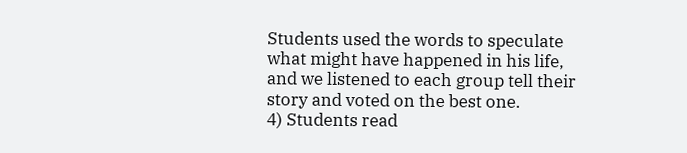Students used the words to speculate what might have happened in his life, and we listened to each group tell their story and voted on the best one.
4) Students read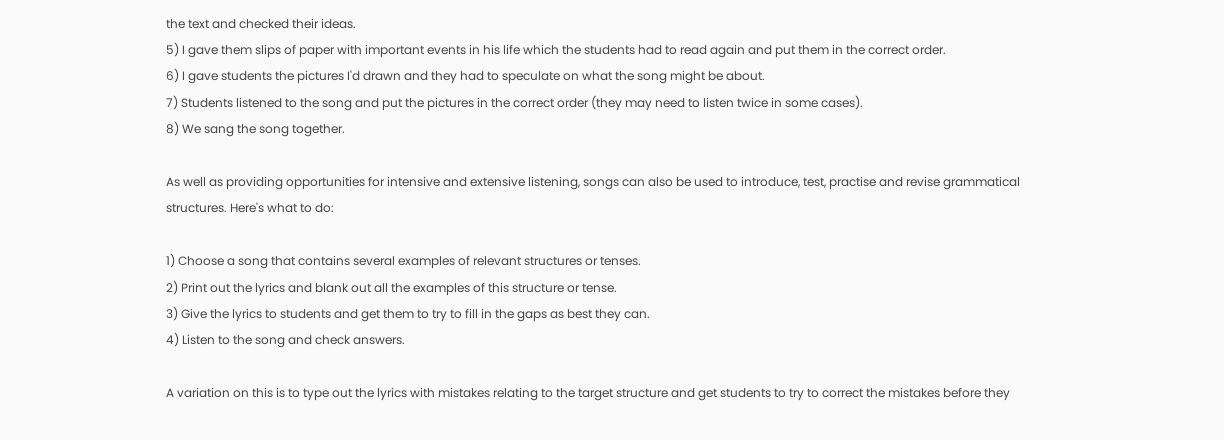the text and checked their ideas.
5) I gave them slips of paper with important events in his life which the students had to read again and put them in the correct order.
6) I gave students the pictures I'd drawn and they had to speculate on what the song might be about.
7) Students listened to the song and put the pictures in the correct order (they may need to listen twice in some cases).
8) We sang the song together.

As well as providing opportunities for intensive and extensive listening, songs can also be used to introduce, test, practise and revise grammatical structures. Here's what to do:

1) Choose a song that contains several examples of relevant structures or tenses.
2) Print out the lyrics and blank out all the examples of this structure or tense.
3) Give the lyrics to students and get them to try to fill in the gaps as best they can.
4) Listen to the song and check answers.

A variation on this is to type out the lyrics with mistakes relating to the target structure and get students to try to correct the mistakes before they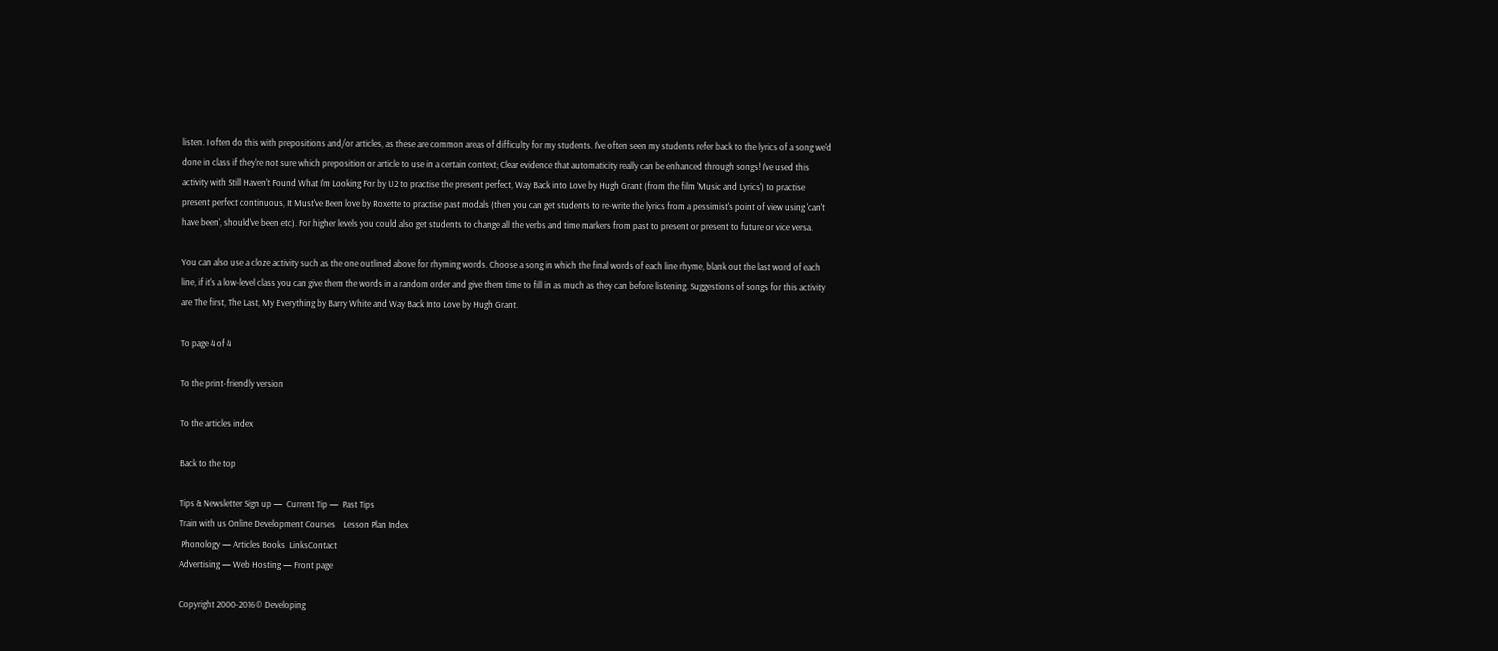listen. I often do this with prepositions and/or articles, as these are common areas of difficulty for my students. I've often seen my students refer back to the lyrics of a song we'd done in class if they're not sure which preposition or article to use in a certain context; Clear evidence that automaticity really can be enhanced through songs! I've used this activity with Still Haven't Found What I'm Looking For by U2 to practise the present perfect, Way Back into Love by Hugh Grant (from the film 'Music and Lyrics') to practise present perfect continuous, It Must've Been love by Roxette to practise past modals (then you can get students to re-write the lyrics from a pessimist's point of view using 'can't have been', should've been etc). For higher levels you could also get students to change all the verbs and time markers from past to present or present to future or vice versa.

You can also use a cloze activity such as the one outlined above for rhyming words. Choose a song in which the final words of each line rhyme, blank out the last word of each line, if it's a low-level class you can give them the words in a random order and give them time to fill in as much as they can before listening. Suggestions of songs for this activity are The first, The Last, My Everything by Barry White and Way Back Into Love by Hugh Grant.

To page 4 of 4

To the print-friendly version

To the articles index

Back to the top

Tips & Newsletter Sign up —  Current Tip —  Past Tips
Train with us Online Development Courses    Lesson Plan Index
 Phonology — Articles Books  LinksContact
Advertising — Web Hosting — Front page

Copyright 2000-2016© Developing